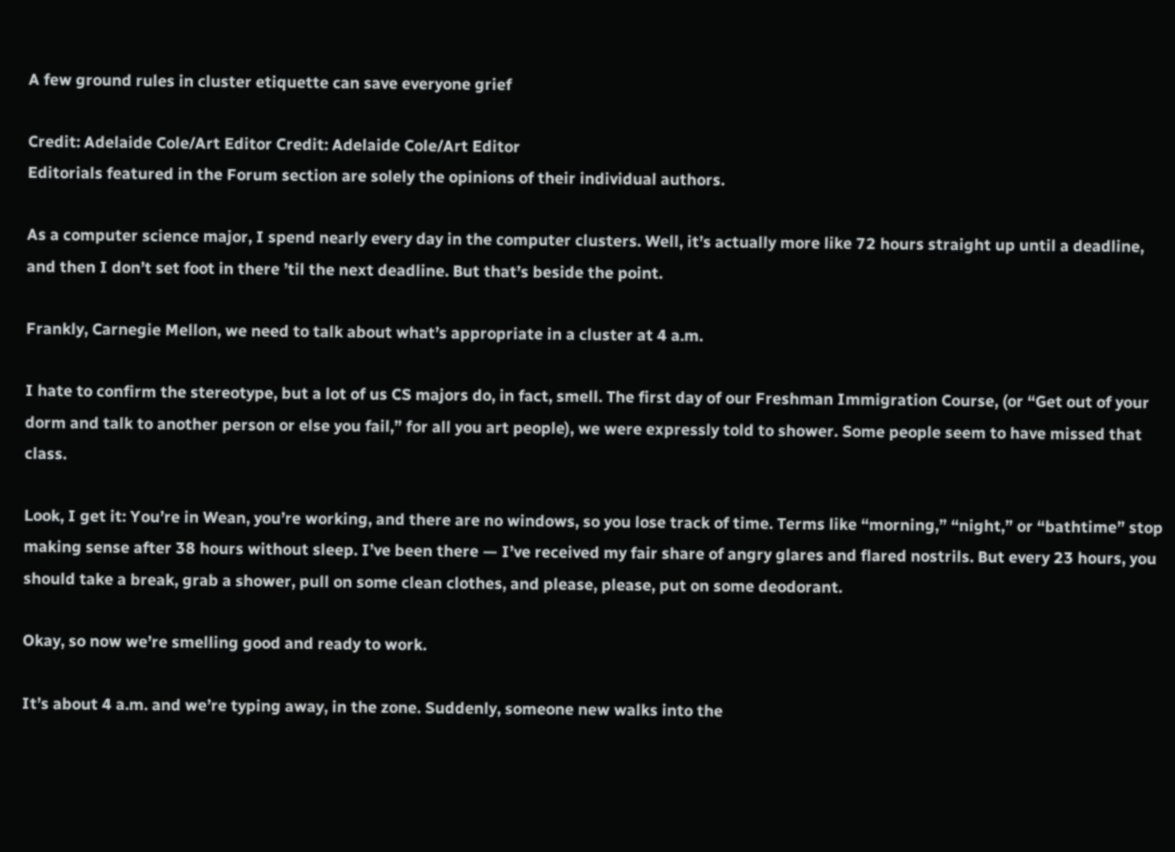A few ground rules in cluster etiquette can save everyone grief

Credit: Adelaide Cole/Art Editor Credit: Adelaide Cole/Art Editor
Editorials featured in the Forum section are solely the opinions of their individual authors.

As a computer science major, I spend nearly every day in the computer clusters. Well, it’s actually more like 72 hours straight up until a deadline, and then I don’t set foot in there ’til the next deadline. But that’s beside the point.

Frankly, Carnegie Mellon, we need to talk about what’s appropriate in a cluster at 4 a.m.

I hate to confirm the stereotype, but a lot of us CS majors do, in fact, smell. The first day of our Freshman Immigration Course, (or “Get out of your dorm and talk to another person or else you fail,” for all you art people), we were expressly told to shower. Some people seem to have missed that class.

Look, I get it: You’re in Wean, you’re working, and there are no windows, so you lose track of time. Terms like “morning,” “night,” or “bathtime” stop making sense after 38 hours without sleep. I’ve been there — I’ve received my fair share of angry glares and flared nostrils. But every 23 hours, you should take a break, grab a shower, pull on some clean clothes, and please, please, put on some deodorant.

Okay, so now we’re smelling good and ready to work.

It’s about 4 a.m. and we’re typing away, in the zone. Suddenly, someone new walks into the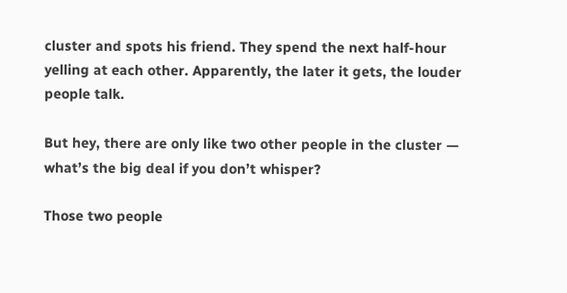cluster and spots his friend. They spend the next half-hour yelling at each other. Apparently, the later it gets, the louder people talk.

But hey, there are only like two other people in the cluster — what’s the big deal if you don’t whisper?

Those two people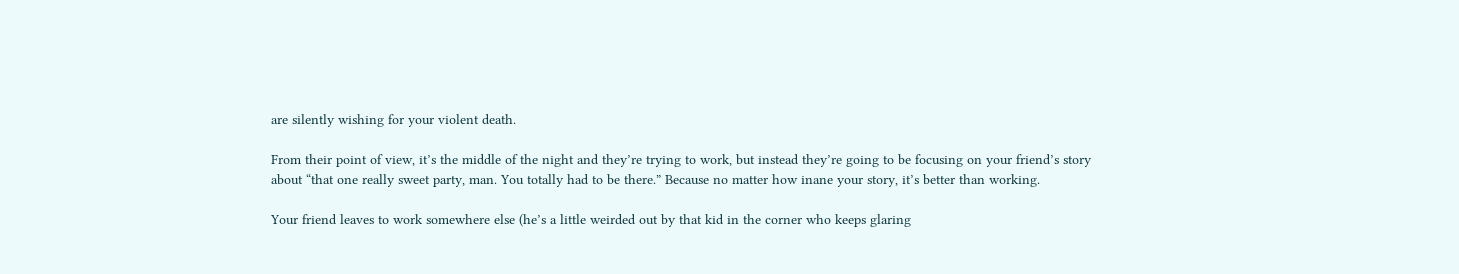are silently wishing for your violent death.

From their point of view, it’s the middle of the night and they’re trying to work, but instead they’re going to be focusing on your friend’s story about “that one really sweet party, man. You totally had to be there.” Because no matter how inane your story, it’s better than working.

Your friend leaves to work somewhere else (he’s a little weirded out by that kid in the corner who keeps glaring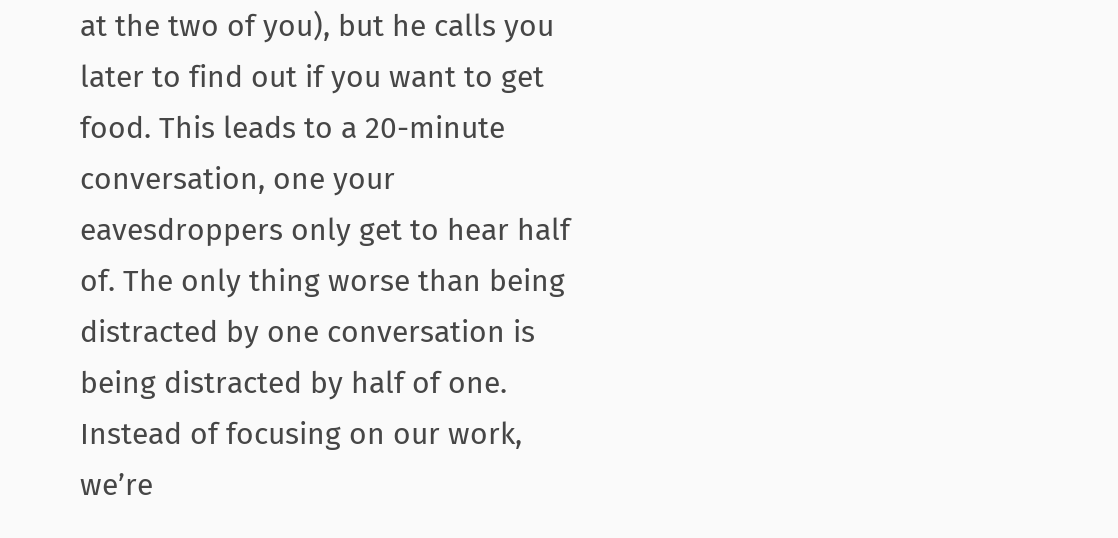at the two of you), but he calls you later to find out if you want to get food. This leads to a 20-minute conversation, one your eavesdroppers only get to hear half of. The only thing worse than being distracted by one conversation is being distracted by half of one. Instead of focusing on our work, we’re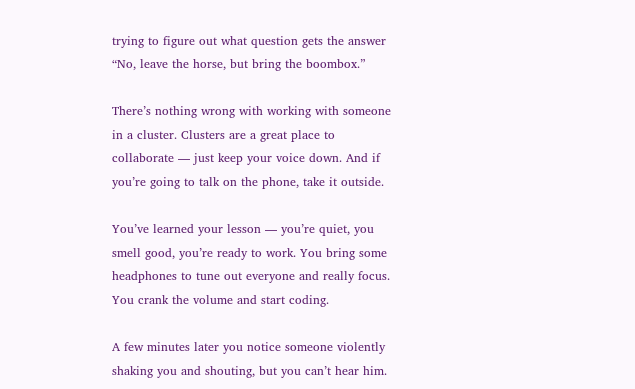trying to figure out what question gets the answer “No, leave the horse, but bring the boombox.”

There’s nothing wrong with working with someone in a cluster. Clusters are a great place to collaborate — just keep your voice down. And if you’re going to talk on the phone, take it outside.

You’ve learned your lesson — you’re quiet, you smell good, you’re ready to work. You bring some headphones to tune out everyone and really focus. You crank the volume and start coding.

A few minutes later you notice someone violently shaking you and shouting, but you can’t hear him.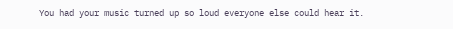You had your music turned up so loud everyone else could hear it.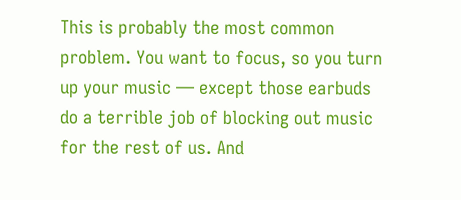This is probably the most common problem. You want to focus, so you turn up your music — except those earbuds do a terrible job of blocking out music for the rest of us. And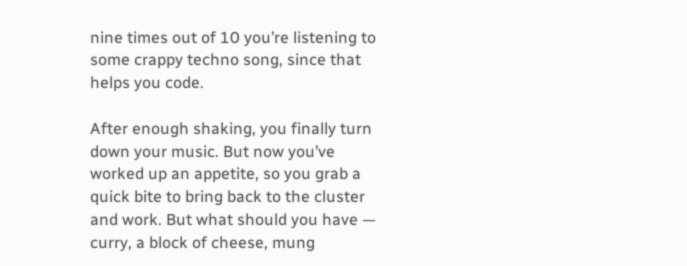nine times out of 10 you’re listening to some crappy techno song, since that helps you code.

After enough shaking, you finally turn down your music. But now you’ve worked up an appetite, so you grab a quick bite to bring back to the cluster and work. But what should you have — curry, a block of cheese, mung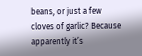beans, or just a few cloves of garlic? Because apparently it’s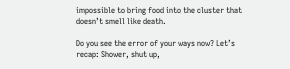impossible to bring food into the cluster that doesn’t smell like death.

Do you see the error of your ways now? Let’s recap: Shower, shut up,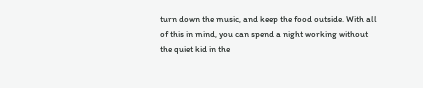turn down the music, and keep the food outside. With all of this in mind, you can spend a night working without the quiet kid in the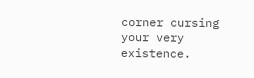corner cursing your very existence.